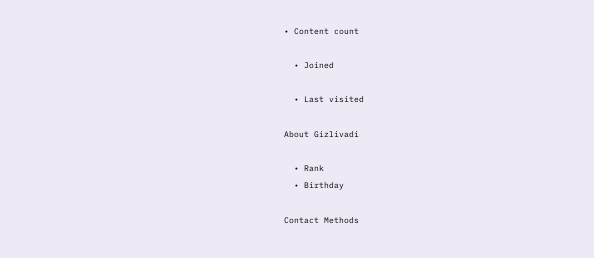• Content count

  • Joined

  • Last visited

About Gizlivadi

  • Rank
  • Birthday

Contact Methods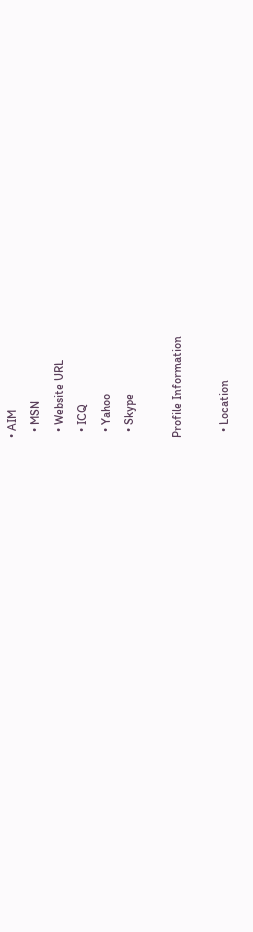• AIM
  • MSN
  • Website URL
  • ICQ
  • Yahoo
  • Skype

Profile Information

  • Location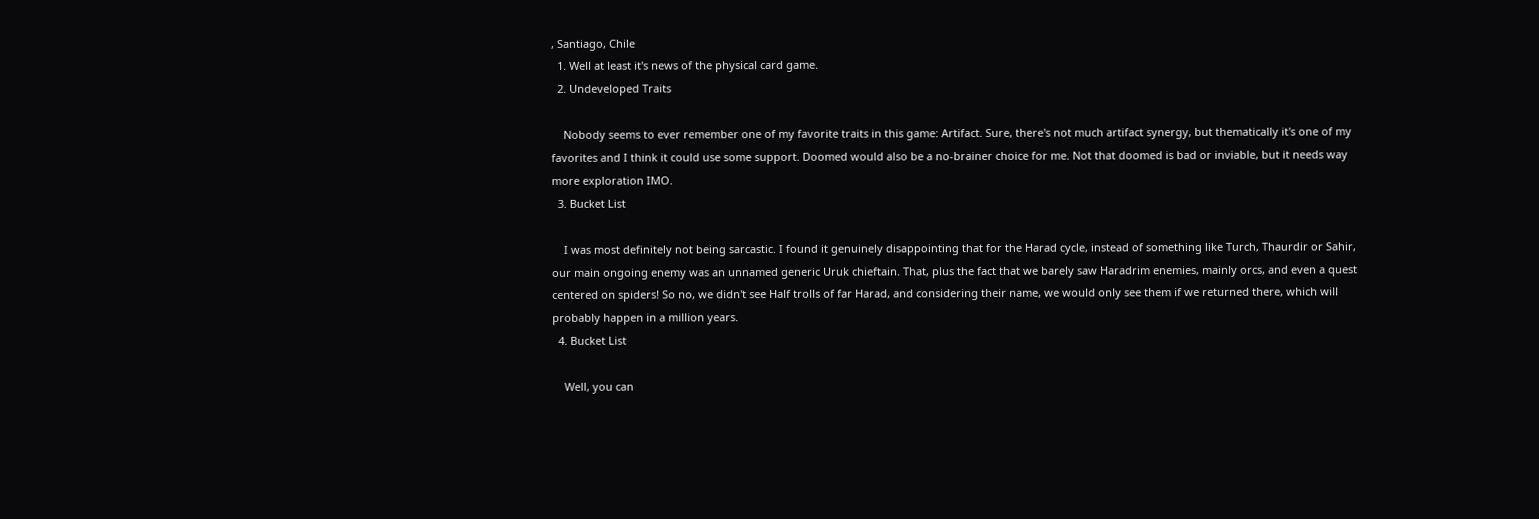, Santiago, Chile
  1. Well at least it's news of the physical card game.
  2. Undeveloped Traits

    Nobody seems to ever remember one of my favorite traits in this game: Artifact. Sure, there's not much artifact synergy, but thematically it's one of my favorites and I think it could use some support. Doomed would also be a no-brainer choice for me. Not that doomed is bad or inviable, but it needs way more exploration IMO.
  3. Bucket List

    I was most definitely not being sarcastic. I found it genuinely disappointing that for the Harad cycle, instead of something like Turch, Thaurdir or Sahir, our main ongoing enemy was an unnamed generic Uruk chieftain. That, plus the fact that we barely saw Haradrim enemies, mainly orcs, and even a quest centered on spiders! So no, we didn't see Half trolls of far Harad, and considering their name, we would only see them if we returned there, which will probably happen in a million years.
  4. Bucket List

    Well, you can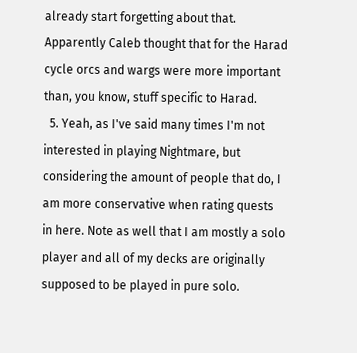already start forgetting about that. Apparently Caleb thought that for the Harad cycle orcs and wargs were more important than, you know, stuff specific to Harad.
  5. Yeah, as I've said many times I'm not interested in playing Nightmare, but considering the amount of people that do, I am more conservative when rating quests in here. Note as well that I am mostly a solo player and all of my decks are originally supposed to be played in pure solo.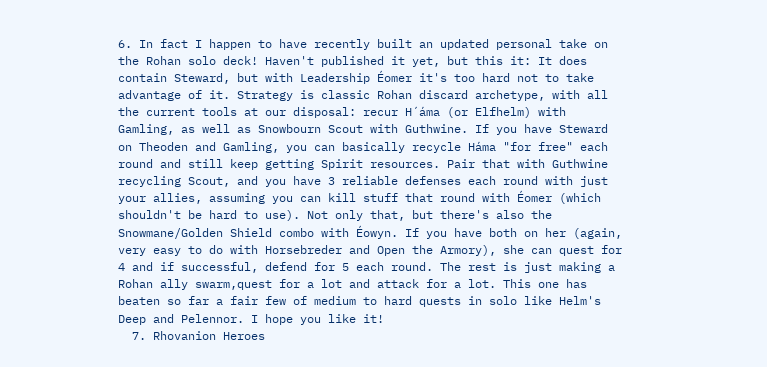6. In fact I happen to have recently built an updated personal take on the Rohan solo deck! Haven't published it yet, but this it: It does contain Steward, but with Leadership Éomer it's too hard not to take advantage of it. Strategy is classic Rohan discard archetype, with all the current tools at our disposal: recur H´áma (or Elfhelm) with Gamling, as well as Snowbourn Scout with Guthwine. If you have Steward on Theoden and Gamling, you can basically recycle Háma "for free" each round and still keep getting Spirit resources. Pair that with Guthwine recycling Scout, and you have 3 reliable defenses each round with just your allies, assuming you can kill stuff that round with Éomer (which shouldn't be hard to use). Not only that, but there's also the Snowmane/Golden Shield combo with Éowyn. If you have both on her (again, very easy to do with Horsebreder and Open the Armory), she can quest for 4 and if successful, defend for 5 each round. The rest is just making a Rohan ally swarm,quest for a lot and attack for a lot. This one has beaten so far a fair few of medium to hard quests in solo like Helm's Deep and Pelennor. I hope you like it!
  7. Rhovanion Heroes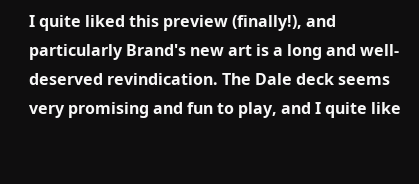I quite liked this preview (finally!), and particularly Brand's new art is a long and well-deserved revindication. The Dale deck seems very promising and fun to play, and I quite like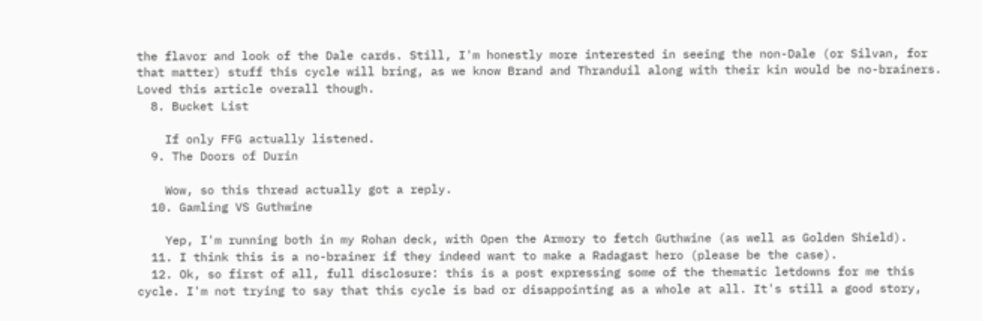the flavor and look of the Dale cards. Still, I'm honestly more interested in seeing the non-Dale (or Silvan, for that matter) stuff this cycle will bring, as we know Brand and Thranduil along with their kin would be no-brainers. Loved this article overall though.
  8. Bucket List

    If only FFG actually listened.
  9. The Doors of Durin

    Wow, so this thread actually got a reply.
  10. Gamling VS Guthwine

    Yep, I'm running both in my Rohan deck, with Open the Armory to fetch Guthwine (as well as Golden Shield).
  11. I think this is a no-brainer if they indeed want to make a Radagast hero (please be the case).
  12. Ok, so first of all, full disclosure: this is a post expressing some of the thematic letdowns for me this cycle. I'm not trying to say that this cycle is bad or disappointing as a whole at all. It's still a good story,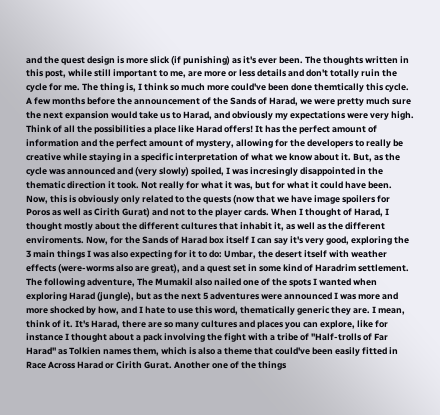and the quest design is more slick (if punishing) as it's ever been. The thoughts written in this post, while still important to me, are more or less details and don't totally ruin the cycle for me. The thing is, I think so much more could've been done themtically this cycle. A few months before the announcement of the Sands of Harad, we were pretty much sure the next expansion would take us to Harad, and obviously my expectations were very high. Think of all the possibilities a place like Harad offers! It has the perfect amount of information and the perfect amount of mystery, allowing for the developers to really be creative while staying in a specific interpretation of what we know about it. But, as the cycle was announced and (very slowly) spoiled, I was incresingly disappointed in the thematic direction it took. Not really for what it was, but for what it could have been. Now, this is obviously only related to the quests (now that we have image spoilers for Poros as well as Cirith Gurat) and not to the player cards. When I thought of Harad, I thought mostly about the different cultures that inhabit it, as well as the different enviroments. Now, for the Sands of Harad box itself I can say it's very good, exploring the 3 main things I was also expecting for it to do: Umbar, the desert itself with weather effects (were-worms also are great), and a quest set in some kind of Haradrim settlement. The following adventure, The Mumakil also nailed one of the spots I wanted when exploring Harad (jungle), but as the next 5 adventures were announced I was more and more shocked by how, and I hate to use this word, thematically generic they are. I mean, think of it. It's Harad, there are so many cultures and places you can explore, like for instance I thought about a pack involving the fight with a tribe of "Half-trolls of Far Harad" as Tolkien names them, which is also a theme that could've been easily fitted in Race Across Harad or Cirith Gurat. Another one of the things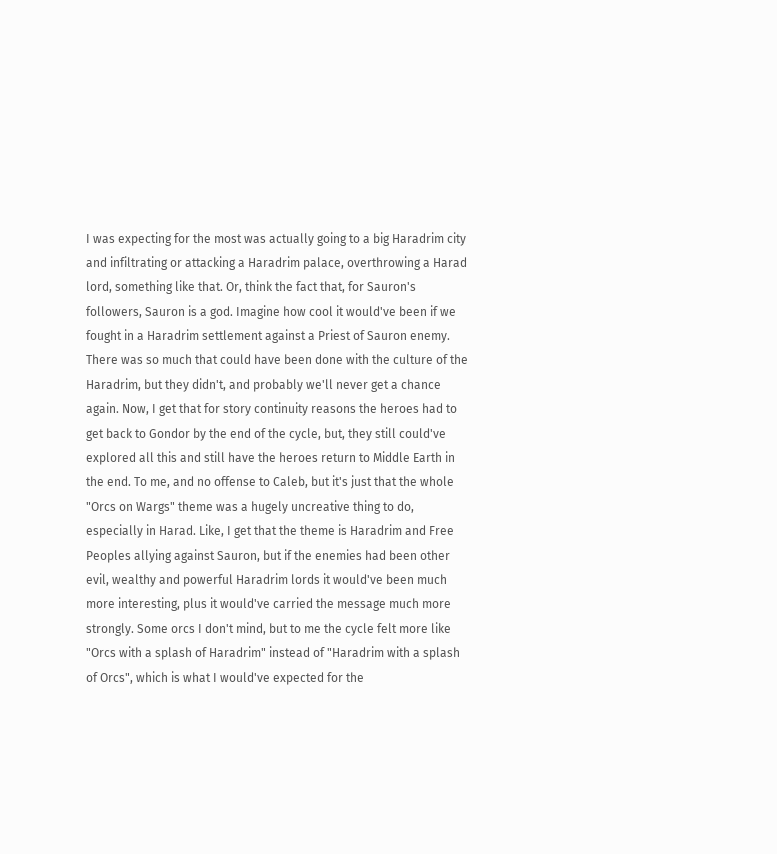I was expecting for the most was actually going to a big Haradrim city and infiltrating or attacking a Haradrim palace, overthrowing a Harad lord, something like that. Or, think the fact that, for Sauron's followers, Sauron is a god. Imagine how cool it would've been if we fought in a Haradrim settlement against a Priest of Sauron enemy. There was so much that could have been done with the culture of the Haradrim, but they didn't, and probably we'll never get a chance again. Now, I get that for story continuity reasons the heroes had to get back to Gondor by the end of the cycle, but, they still could've explored all this and still have the heroes return to Middle Earth in the end. To me, and no offense to Caleb, but it's just that the whole "Orcs on Wargs" theme was a hugely uncreative thing to do, especially in Harad. Like, I get that the theme is Haradrim and Free Peoples allying against Sauron, but if the enemies had been other evil, wealthy and powerful Haradrim lords it would've been much more interesting, plus it would've carried the message much more strongly. Some orcs I don't mind, but to me the cycle felt more like "Orcs with a splash of Haradrim" instead of "Haradrim with a splash of Orcs", which is what I would've expected for the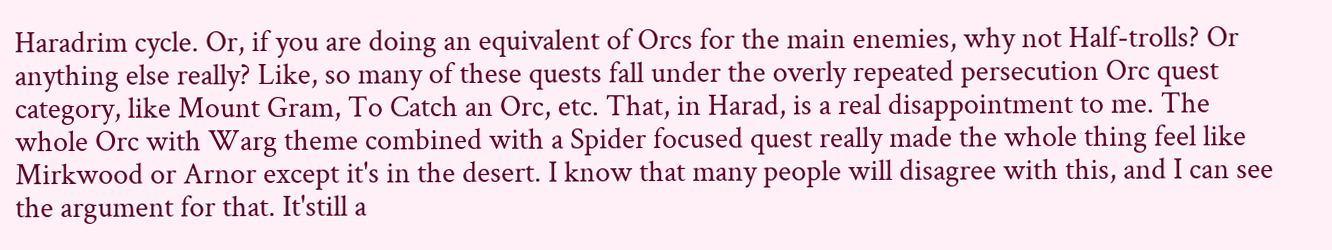Haradrim cycle. Or, if you are doing an equivalent of Orcs for the main enemies, why not Half-trolls? Or anything else really? Like, so many of these quests fall under the overly repeated persecution Orc quest category, like Mount Gram, To Catch an Orc, etc. That, in Harad, is a real disappointment to me. The whole Orc with Warg theme combined with a Spider focused quest really made the whole thing feel like Mirkwood or Arnor except it's in the desert. I know that many people will disagree with this, and I can see the argument for that. It'still a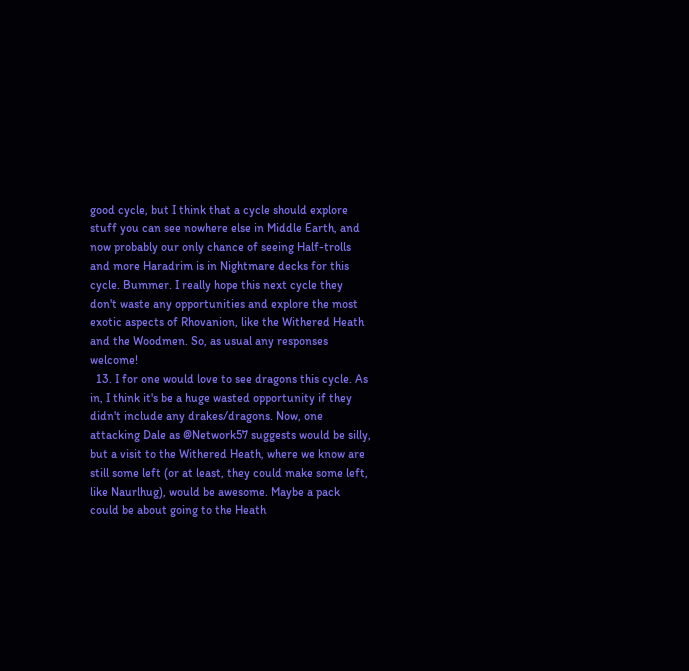good cycle, but I think that a cycle should explore stuff you can see nowhere else in Middle Earth, and now probably our only chance of seeing Half-trolls and more Haradrim is in Nightmare decks for this cycle. Bummer. I really hope this next cycle they don't waste any opportunities and explore the most exotic aspects of Rhovanion, like the Withered Heath and the Woodmen. So, as usual any responses welcome!
  13. I for one would love to see dragons this cycle. As in, I think it's be a huge wasted opportunity if they didn't include any drakes/dragons. Now, one attacking Dale as @Network57 suggests would be silly, but a visit to the Withered Heath, where we know are still some left (or at least, they could make some left, like Naurlhug), would be awesome. Maybe a pack could be about going to the Heath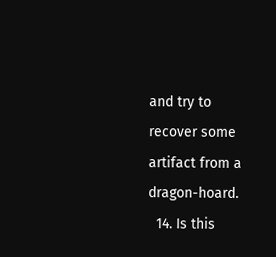and try to recover some artifact from a dragon-hoard.
  14. Is this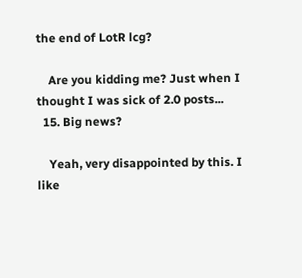the end of LotR lcg?

    Are you kidding me? Just when I thought I was sick of 2.0 posts...
  15. Big news?

    Yeah, very disappointed by this. I like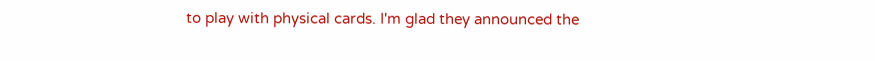to play with physical cards. I'm glad they announced the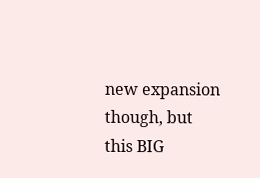new expansion though, but this BIG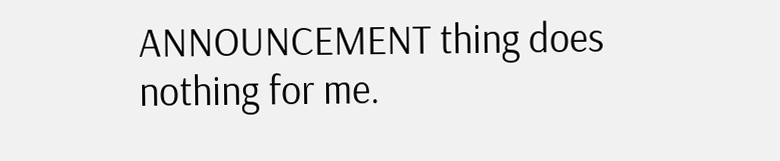ANNOUNCEMENT thing does nothing for me.